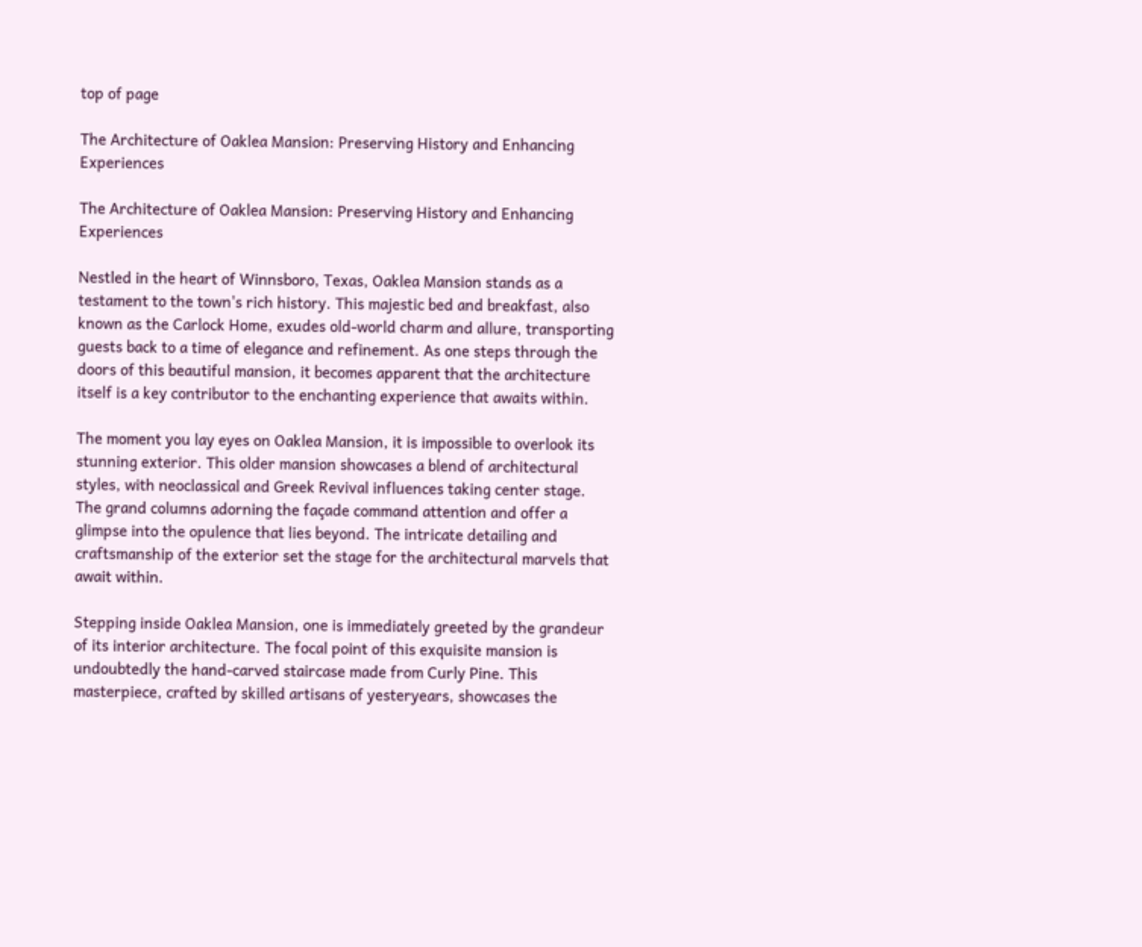top of page

The Architecture of Oaklea Mansion: Preserving History and Enhancing Experiences

The Architecture of Oaklea Mansion: Preserving History and Enhancing Experiences

Nestled in the heart of Winnsboro, Texas, Oaklea Mansion stands as a testament to the town's rich history. This majestic bed and breakfast, also known as the Carlock Home, exudes old-world charm and allure, transporting guests back to a time of elegance and refinement. As one steps through the doors of this beautiful mansion, it becomes apparent that the architecture itself is a key contributor to the enchanting experience that awaits within.

The moment you lay eyes on Oaklea Mansion, it is impossible to overlook its stunning exterior. This older mansion showcases a blend of architectural styles, with neoclassical and Greek Revival influences taking center stage. The grand columns adorning the façade command attention and offer a glimpse into the opulence that lies beyond. The intricate detailing and craftsmanship of the exterior set the stage for the architectural marvels that await within.

Stepping inside Oaklea Mansion, one is immediately greeted by the grandeur of its interior architecture. The focal point of this exquisite mansion is undoubtedly the hand-carved staircase made from Curly Pine. This masterpiece, crafted by skilled artisans of yesteryears, showcases the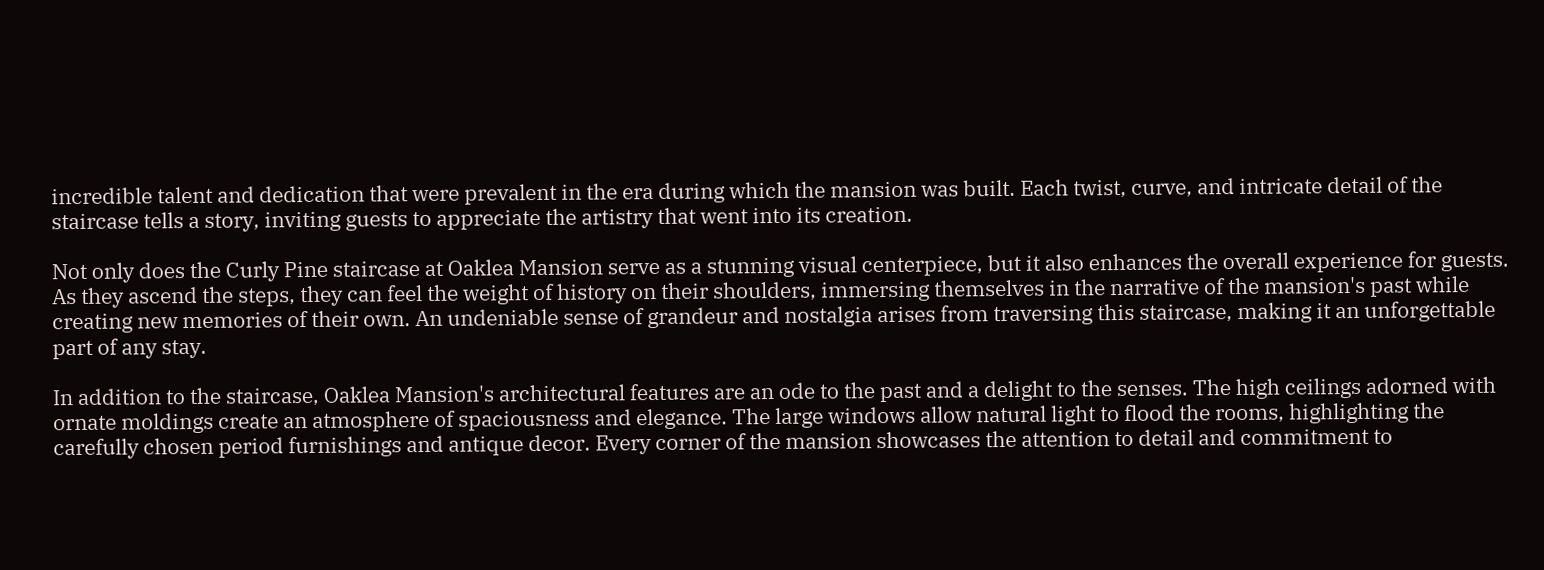incredible talent and dedication that were prevalent in the era during which the mansion was built. Each twist, curve, and intricate detail of the staircase tells a story, inviting guests to appreciate the artistry that went into its creation.

Not only does the Curly Pine staircase at Oaklea Mansion serve as a stunning visual centerpiece, but it also enhances the overall experience for guests. As they ascend the steps, they can feel the weight of history on their shoulders, immersing themselves in the narrative of the mansion's past while creating new memories of their own. An undeniable sense of grandeur and nostalgia arises from traversing this staircase, making it an unforgettable part of any stay.

In addition to the staircase, Oaklea Mansion's architectural features are an ode to the past and a delight to the senses. The high ceilings adorned with ornate moldings create an atmosphere of spaciousness and elegance. The large windows allow natural light to flood the rooms, highlighting the carefully chosen period furnishings and antique decor. Every corner of the mansion showcases the attention to detail and commitment to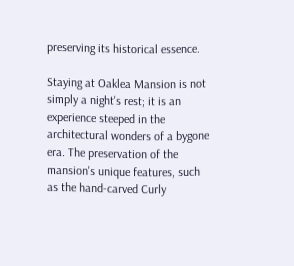preserving its historical essence.

Staying at Oaklea Mansion is not simply a night's rest; it is an experience steeped in the architectural wonders of a bygone era. The preservation of the mansion's unique features, such as the hand-carved Curly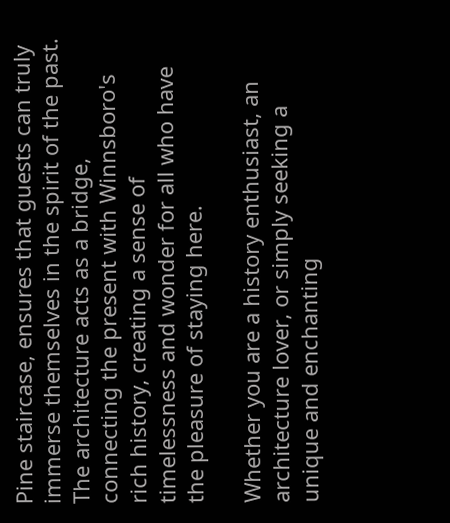Pine staircase, ensures that guests can truly immerse themselves in the spirit of the past. The architecture acts as a bridge, connecting the present with Winnsboro's rich history, creating a sense of timelessness and wonder for all who have the pleasure of staying here.

Whether you are a history enthusiast, an architecture lover, or simply seeking a unique and enchanting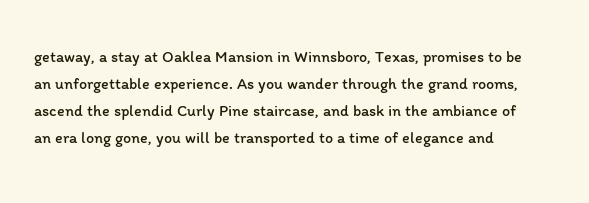getaway, a stay at Oaklea Mansion in Winnsboro, Texas, promises to be an unforgettable experience. As you wander through the grand rooms, ascend the splendid Curly Pine staircase, and bask in the ambiance of an era long gone, you will be transported to a time of elegance and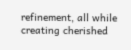refinement, all while creating cherished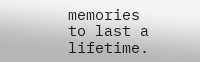memories to last a lifetime.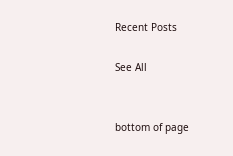Recent Posts

See All


bottom of page